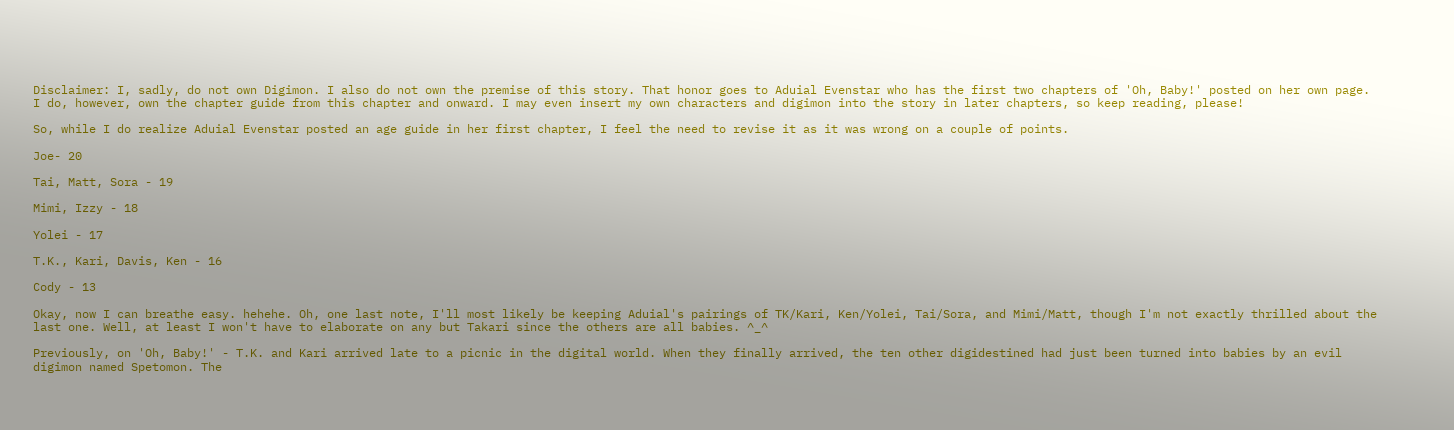Disclaimer: I, sadly, do not own Digimon. I also do not own the premise of this story. That honor goes to Aduial Evenstar who has the first two chapters of 'Oh, Baby!' posted on her own page. I do, however, own the chapter guide from this chapter and onward. I may even insert my own characters and digimon into the story in later chapters, so keep reading, please!

So, while I do realize Aduial Evenstar posted an age guide in her first chapter, I feel the need to revise it as it was wrong on a couple of points.

Joe- 20

Tai, Matt, Sora - 19

Mimi, Izzy - 18

Yolei - 17

T.K., Kari, Davis, Ken - 16

Cody - 13

Okay, now I can breathe easy. hehehe. Oh, one last note, I'll most likely be keeping Aduial's pairings of TK/Kari, Ken/Yolei, Tai/Sora, and Mimi/Matt, though I'm not exactly thrilled about the last one. Well, at least I won't have to elaborate on any but Takari since the others are all babies. ^_^

Previously, on 'Oh, Baby!' - T.K. and Kari arrived late to a picnic in the digital world. When they finally arrived, the ten other digidestined had just been turned into babies by an evil digimon named Spetomon. The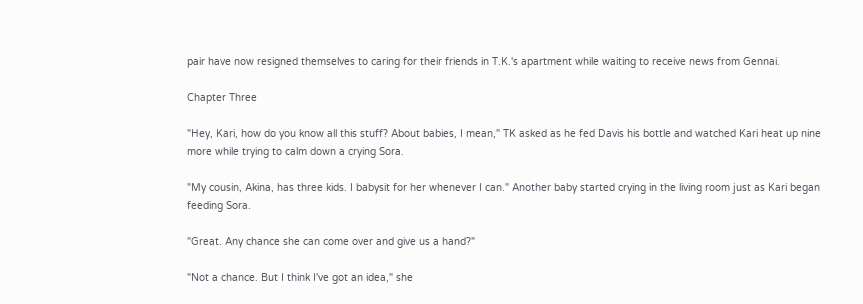pair have now resigned themselves to caring for their friends in T.K.'s apartment while waiting to receive news from Gennai.

Chapter Three

"Hey, Kari, how do you know all this stuff? About babies, I mean," TK asked as he fed Davis his bottle and watched Kari heat up nine more while trying to calm down a crying Sora.

"My cousin, Akina, has three kids. I babysit for her whenever I can." Another baby started crying in the living room just as Kari began feeding Sora.

"Great. Any chance she can come over and give us a hand?"

"Not a chance. But I think I've got an idea," she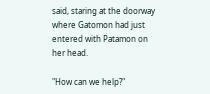said, staring at the doorway where Gatomon had just entered with Patamon on her head.

"How can we help?"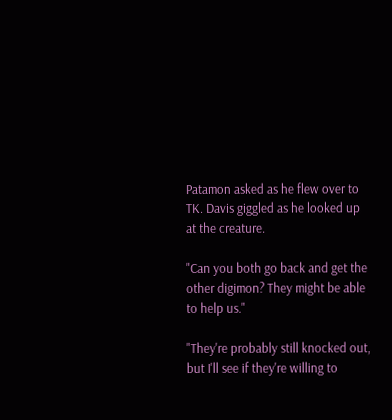Patamon asked as he flew over to TK. Davis giggled as he looked up at the creature.

"Can you both go back and get the other digimon? They might be able to help us."

"They're probably still knocked out, but I'll see if they're willing to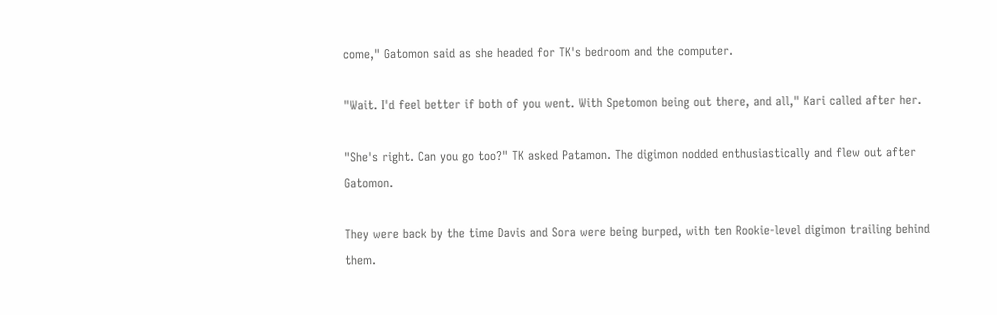come," Gatomon said as she headed for TK's bedroom and the computer.

"Wait. I'd feel better if both of you went. With Spetomon being out there, and all," Kari called after her.

"She's right. Can you go too?" TK asked Patamon. The digimon nodded enthusiastically and flew out after Gatomon.

They were back by the time Davis and Sora were being burped, with ten Rookie-level digimon trailing behind them.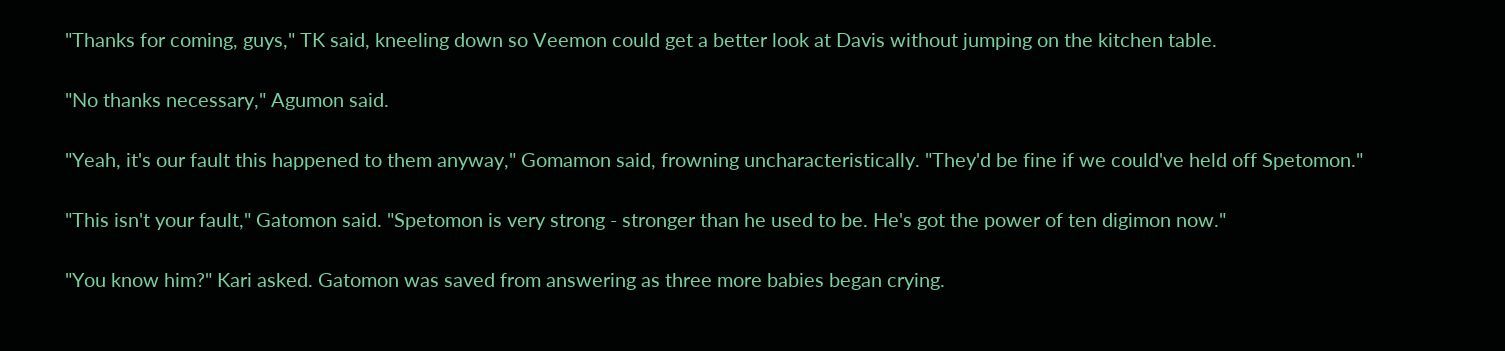"Thanks for coming, guys," TK said, kneeling down so Veemon could get a better look at Davis without jumping on the kitchen table.

"No thanks necessary," Agumon said.

"Yeah, it's our fault this happened to them anyway," Gomamon said, frowning uncharacteristically. "They'd be fine if we could've held off Spetomon."

"This isn't your fault," Gatomon said. "Spetomon is very strong - stronger than he used to be. He's got the power of ten digimon now."

"You know him?" Kari asked. Gatomon was saved from answering as three more babies began crying.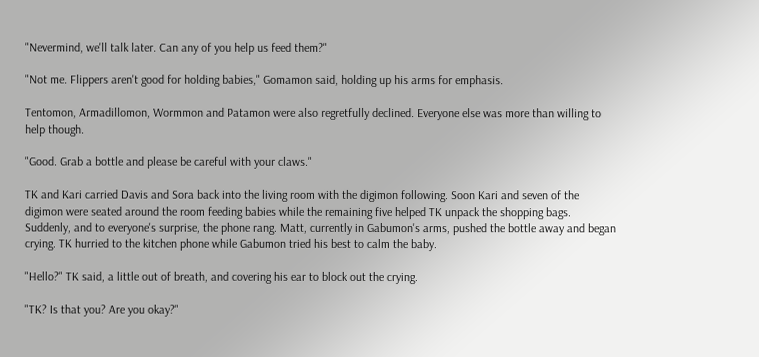"Nevermind, we'll talk later. Can any of you help us feed them?"

"Not me. Flippers aren't good for holding babies," Gomamon said, holding up his arms for emphasis.

Tentomon, Armadillomon, Wormmon and Patamon were also regretfully declined. Everyone else was more than willing to help though.

"Good. Grab a bottle and please be careful with your claws."

TK and Kari carried Davis and Sora back into the living room with the digimon following. Soon Kari and seven of the digimon were seated around the room feeding babies while the remaining five helped TK unpack the shopping bags. Suddenly, and to everyone's surprise, the phone rang. Matt, currently in Gabumon's arms, pushed the bottle away and began crying. TK hurried to the kitchen phone while Gabumon tried his best to calm the baby.

"Hello?" TK said, a little out of breath, and covering his ear to block out the crying.

"TK? Is that you? Are you okay?"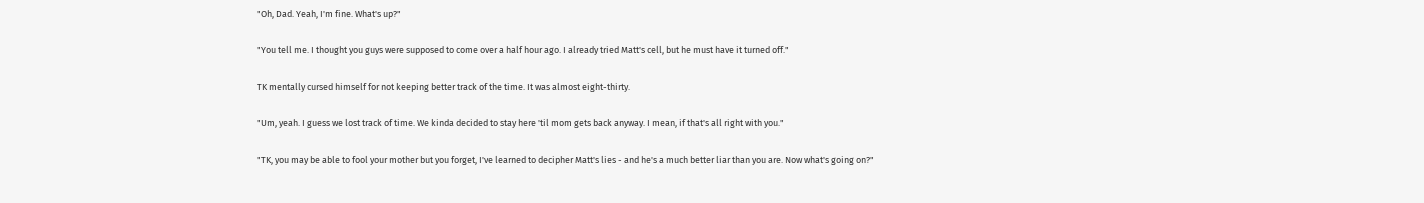"Oh, Dad. Yeah, I'm fine. What's up?"

"You tell me. I thought you guys were supposed to come over a half hour ago. I already tried Matt's cell, but he must have it turned off."

TK mentally cursed himself for not keeping better track of the time. It was almost eight-thirty.

"Um, yeah. I guess we lost track of time. We kinda decided to stay here 'til mom gets back anyway. I mean, if that's all right with you."

"TK, you may be able to fool your mother but you forget, I've learned to decipher Matt's lies - and he's a much better liar than you are. Now what's going on?"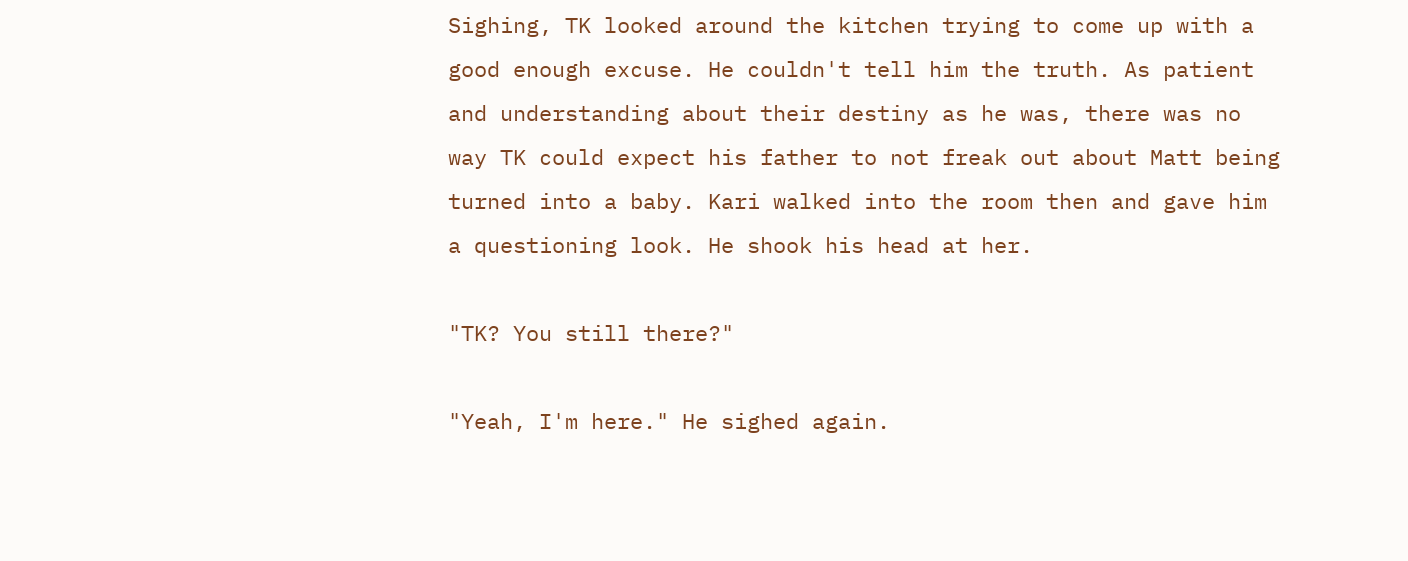Sighing, TK looked around the kitchen trying to come up with a good enough excuse. He couldn't tell him the truth. As patient and understanding about their destiny as he was, there was no way TK could expect his father to not freak out about Matt being turned into a baby. Kari walked into the room then and gave him a questioning look. He shook his head at her.

"TK? You still there?"

"Yeah, I'm here." He sighed again.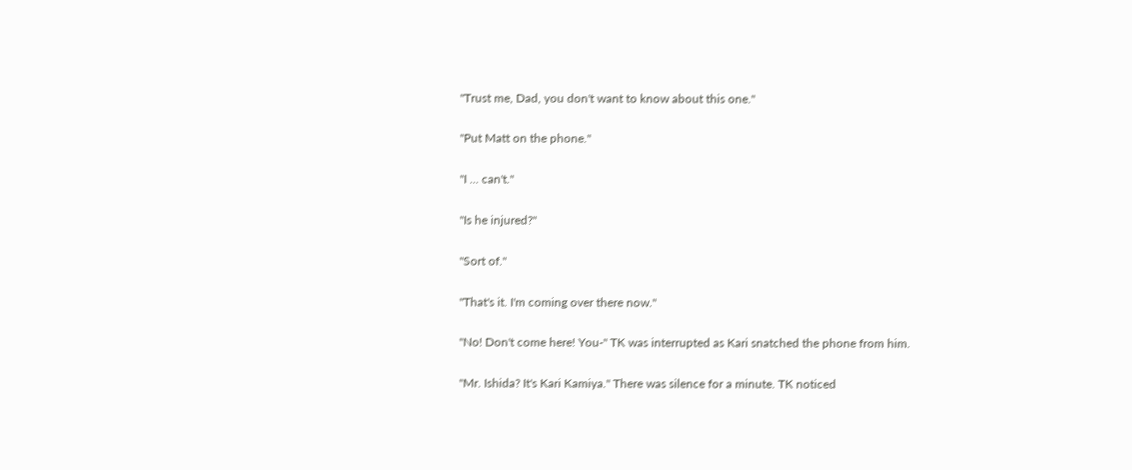"Trust me, Dad, you don't want to know about this one."

"Put Matt on the phone."

"I ... can't."

"Is he injured?"

"Sort of."

"That's it. I'm coming over there now."

"No! Don't come here! You-" TK was interrupted as Kari snatched the phone from him.

"Mr. Ishida? It's Kari Kamiya." There was silence for a minute. TK noticed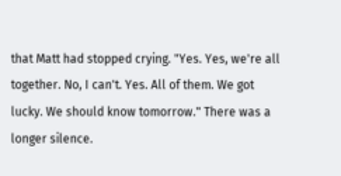that Matt had stopped crying. "Yes. Yes, we're all together. No, I can't. Yes. All of them. We got lucky. We should know tomorrow." There was a longer silence.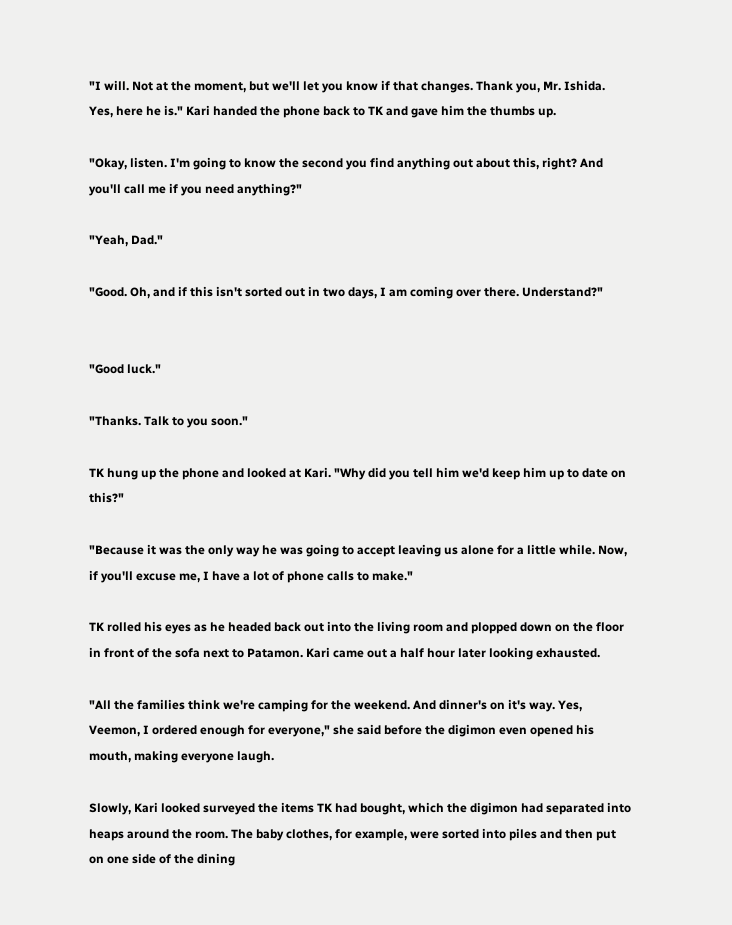"I will. Not at the moment, but we'll let you know if that changes. Thank you, Mr. Ishida. Yes, here he is." Kari handed the phone back to TK and gave him the thumbs up.

"Okay, listen. I'm going to know the second you find anything out about this, right? And you'll call me if you need anything?"

"Yeah, Dad."

"Good. Oh, and if this isn't sorted out in two days, I am coming over there. Understand?"


"Good luck."

"Thanks. Talk to you soon."

TK hung up the phone and looked at Kari. "Why did you tell him we'd keep him up to date on this?"

"Because it was the only way he was going to accept leaving us alone for a little while. Now, if you'll excuse me, I have a lot of phone calls to make."

TK rolled his eyes as he headed back out into the living room and plopped down on the floor in front of the sofa next to Patamon. Kari came out a half hour later looking exhausted.

"All the families think we're camping for the weekend. And dinner's on it's way. Yes, Veemon, I ordered enough for everyone," she said before the digimon even opened his mouth, making everyone laugh.

Slowly, Kari looked surveyed the items TK had bought, which the digimon had separated into heaps around the room. The baby clothes, for example, were sorted into piles and then put on one side of the dining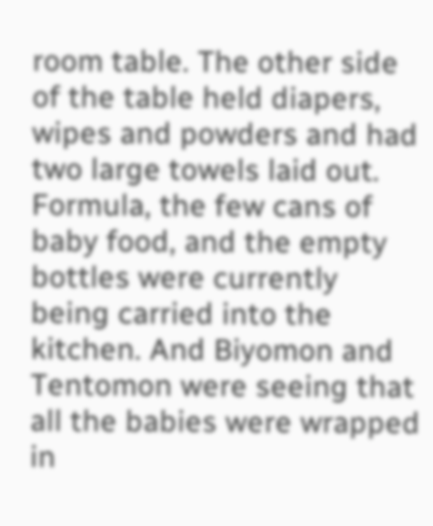room table. The other side of the table held diapers, wipes and powders and had two large towels laid out. Formula, the few cans of baby food, and the empty bottles were currently being carried into the kitchen. And Biyomon and Tentomon were seeing that all the babies were wrapped in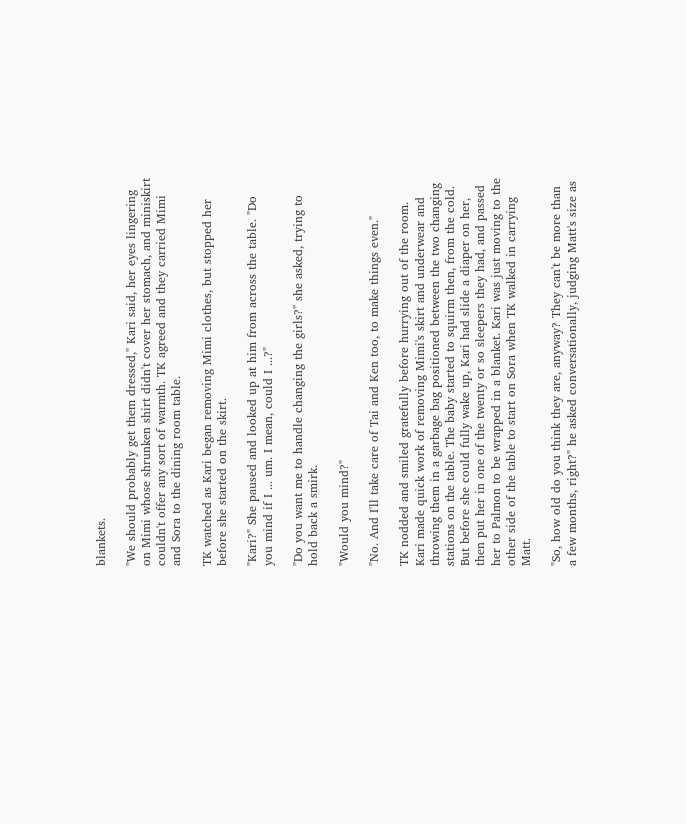blankets.

"We should probably get them dressed," Kari said, her eyes lingering on Mimi whose shrunken shirt didn't cover her stomach, and miniskirt couldn't offer any sort of warmth. TK agreed and they carried Mimi and Sora to the dining room table.

TK watched as Kari began removing Mimi clothes, but stopped her before she started on the skirt.

"Kari?" She paused and looked up at him from across the table. "Do you mind if I ... um. I mean, could I ...?"

"Do you want me to handle changing the girls?" she asked, trying to hold back a smirk.

"Would you mind?"

"No. And I'll take care of Tai and Ken too, to make things even."

TK nodded and smiled gratefully before hurrying out of the room. Kari made quick work of removing Mimi's skirt and underwear and throwing them in a garbage bag positioned between the two changing stations on the table. The baby started to squirm then, from the cold. But before she could fully wake up, Kari had slide a diaper on her, then put her in one of the twenty or so sleepers they had, and passed her to Palmon to be wrapped in a blanket. Kari was just moving to the other side of the table to start on Sora when TK walked in carrying Matt.

"So, how old do you think they are, anyway? They can't be more than a few months, right?" he asked conversationally, judging Matt's size as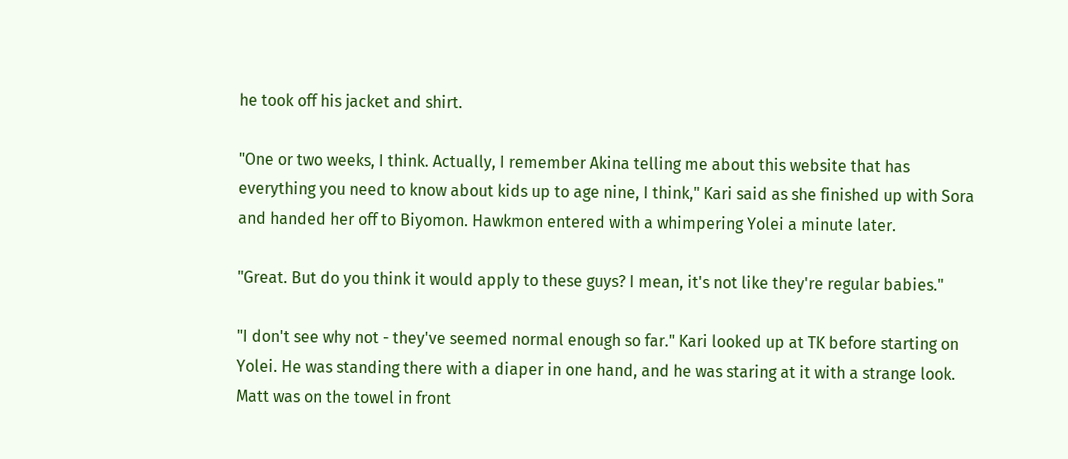he took off his jacket and shirt.

"One or two weeks, I think. Actually, I remember Akina telling me about this website that has everything you need to know about kids up to age nine, I think," Kari said as she finished up with Sora and handed her off to Biyomon. Hawkmon entered with a whimpering Yolei a minute later.

"Great. But do you think it would apply to these guys? I mean, it's not like they're regular babies."

"I don't see why not - they've seemed normal enough so far." Kari looked up at TK before starting on Yolei. He was standing there with a diaper in one hand, and he was staring at it with a strange look. Matt was on the towel in front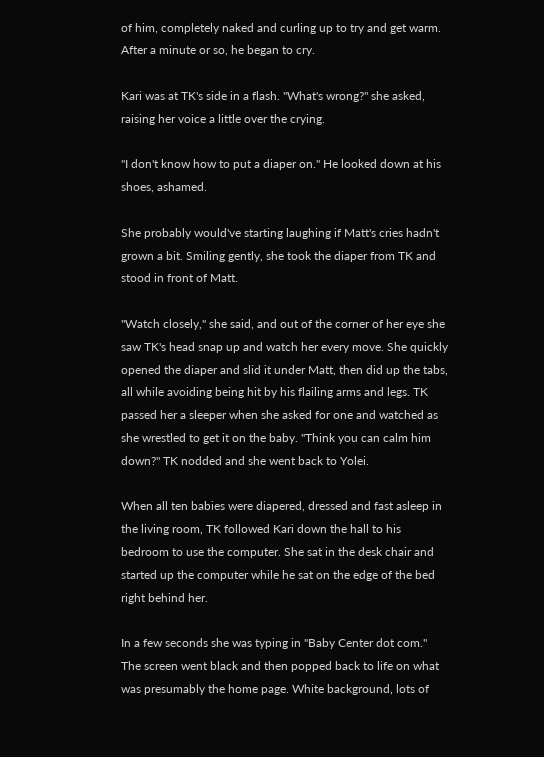of him, completely naked and curling up to try and get warm. After a minute or so, he began to cry.

Kari was at TK's side in a flash. "What's wrong?" she asked, raising her voice a little over the crying.

"I don't know how to put a diaper on." He looked down at his shoes, ashamed.

She probably would've starting laughing if Matt's cries hadn't grown a bit. Smiling gently, she took the diaper from TK and stood in front of Matt.

"Watch closely," she said, and out of the corner of her eye she saw TK's head snap up and watch her every move. She quickly opened the diaper and slid it under Matt, then did up the tabs, all while avoiding being hit by his flailing arms and legs. TK passed her a sleeper when she asked for one and watched as she wrestled to get it on the baby. "Think you can calm him down?" TK nodded and she went back to Yolei.

When all ten babies were diapered, dressed and fast asleep in the living room, TK followed Kari down the hall to his bedroom to use the computer. She sat in the desk chair and started up the computer while he sat on the edge of the bed right behind her.

In a few seconds she was typing in "Baby Center dot com." The screen went black and then popped back to life on what was presumably the home page. White background, lots of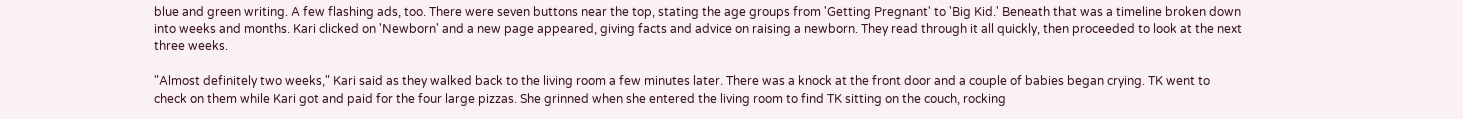blue and green writing. A few flashing ads, too. There were seven buttons near the top, stating the age groups from 'Getting Pregnant' to 'Big Kid.' Beneath that was a timeline broken down into weeks and months. Kari clicked on 'Newborn' and a new page appeared, giving facts and advice on raising a newborn. They read through it all quickly, then proceeded to look at the next three weeks.

"Almost definitely two weeks," Kari said as they walked back to the living room a few minutes later. There was a knock at the front door and a couple of babies began crying. TK went to check on them while Kari got and paid for the four large pizzas. She grinned when she entered the living room to find TK sitting on the couch, rocking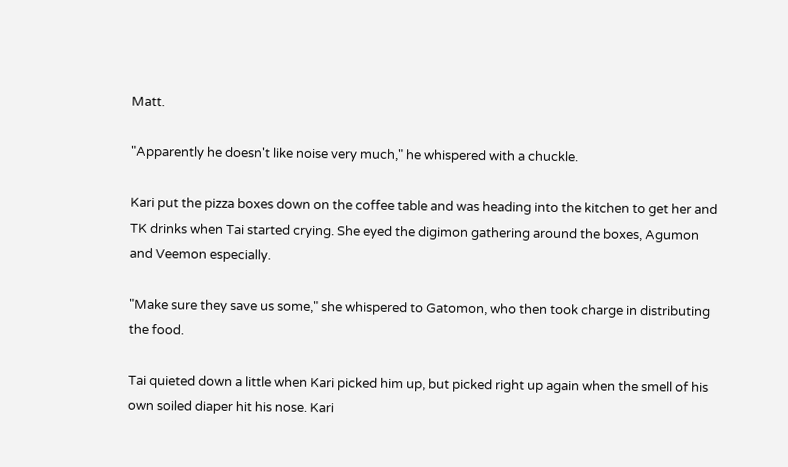Matt.

"Apparently he doesn't like noise very much," he whispered with a chuckle.

Kari put the pizza boxes down on the coffee table and was heading into the kitchen to get her and TK drinks when Tai started crying. She eyed the digimon gathering around the boxes, Agumon and Veemon especially.

"Make sure they save us some," she whispered to Gatomon, who then took charge in distributing the food.

Tai quieted down a little when Kari picked him up, but picked right up again when the smell of his own soiled diaper hit his nose. Kari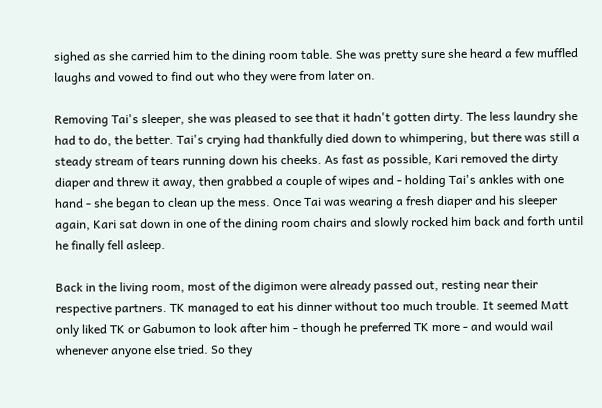sighed as she carried him to the dining room table. She was pretty sure she heard a few muffled laughs and vowed to find out who they were from later on.

Removing Tai's sleeper, she was pleased to see that it hadn't gotten dirty. The less laundry she had to do, the better. Tai's crying had thankfully died down to whimpering, but there was still a steady stream of tears running down his cheeks. As fast as possible, Kari removed the dirty diaper and threw it away, then grabbed a couple of wipes and - holding Tai's ankles with one hand - she began to clean up the mess. Once Tai was wearing a fresh diaper and his sleeper again, Kari sat down in one of the dining room chairs and slowly rocked him back and forth until he finally fell asleep.

Back in the living room, most of the digimon were already passed out, resting near their respective partners. TK managed to eat his dinner without too much trouble. It seemed Matt only liked TK or Gabumon to look after him - though he preferred TK more - and would wail whenever anyone else tried. So they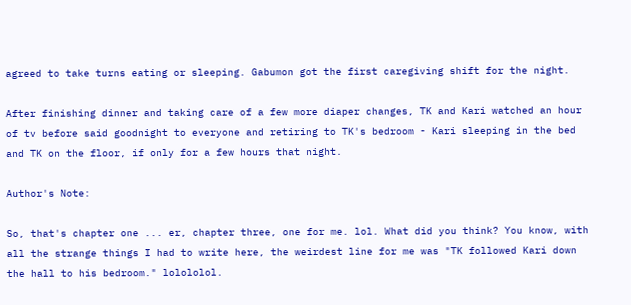agreed to take turns eating or sleeping. Gabumon got the first caregiving shift for the night.

After finishing dinner and taking care of a few more diaper changes, TK and Kari watched an hour of tv before said goodnight to everyone and retiring to TK's bedroom - Kari sleeping in the bed and TK on the floor, if only for a few hours that night.

Author's Note:

So, that's chapter one ... er, chapter three, one for me. lol. What did you think? You know, with all the strange things I had to write here, the weirdest line for me was "TK followed Kari down the hall to his bedroom." lolololol.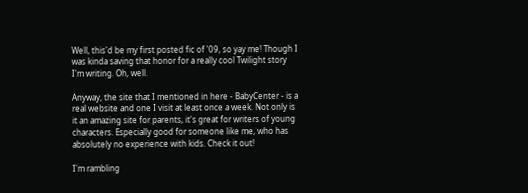Well, this'd be my first posted fic of '09, so yay me! Though I was kinda saving that honor for a really cool Twilight story I'm writing. Oh, well.

Anyway, the site that I mentioned in here - BabyCenter - is a real website and one I visit at least once a week. Not only is it an amazing site for parents, it's great for writers of young characters. Especially good for someone like me, who has absolutely no experience with kids. Check it out!

I'm rambling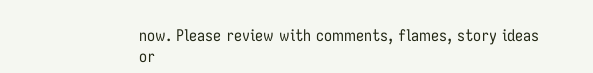now. Please review with comments, flames, story ideas or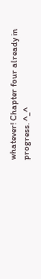whatever! Chapter four already in progress. ^_^